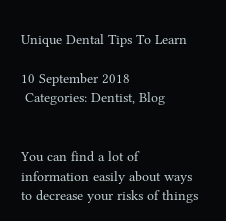Unique Dental Tips To Learn

10 September 2018
 Categories: Dentist, Blog


You can find a lot of information easily about ways to decrease your risks of things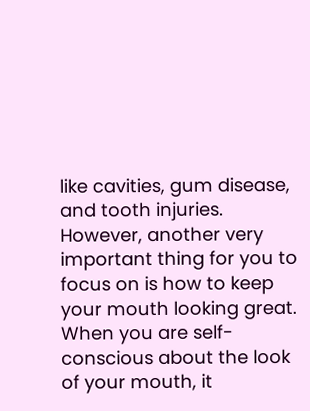like cavities, gum disease, and tooth injuries. However, another very important thing for you to focus on is how to keep your mouth looking great. When you are self-conscious about the look of your mouth, it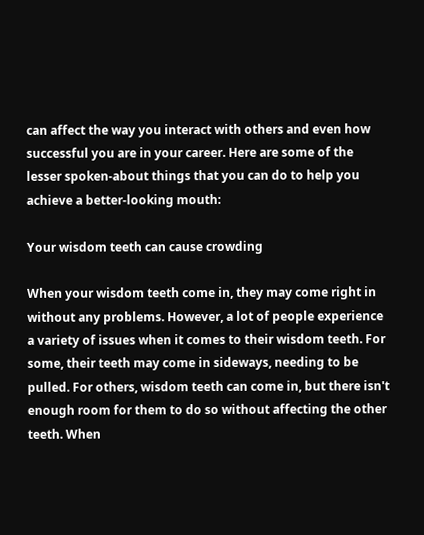can affect the way you interact with others and even how successful you are in your career. Here are some of the lesser spoken-about things that you can do to help you achieve a better-looking mouth:

Your wisdom teeth can cause crowding

When your wisdom teeth come in, they may come right in without any problems. However, a lot of people experience a variety of issues when it comes to their wisdom teeth. For some, their teeth may come in sideways, needing to be pulled. For others, wisdom teeth can come in, but there isn't enough room for them to do so without affecting the other teeth. When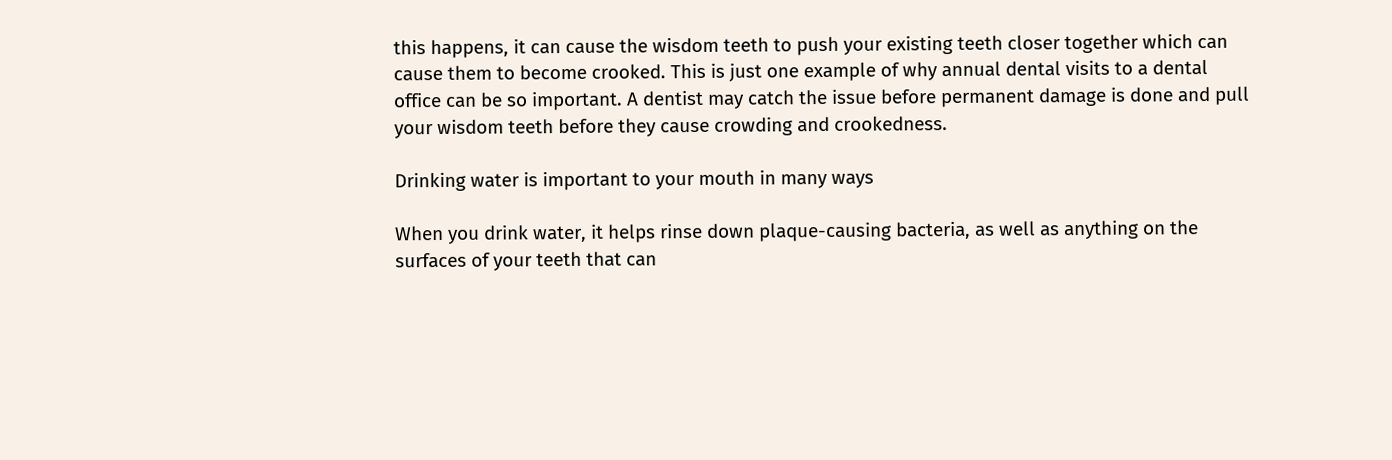this happens, it can cause the wisdom teeth to push your existing teeth closer together which can cause them to become crooked. This is just one example of why annual dental visits to a dental office can be so important. A dentist may catch the issue before permanent damage is done and pull your wisdom teeth before they cause crowding and crookedness.

Drinking water is important to your mouth in many ways

When you drink water, it helps rinse down plaque-causing bacteria, as well as anything on the surfaces of your teeth that can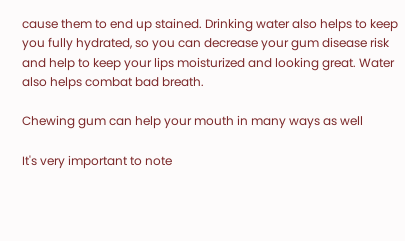cause them to end up stained. Drinking water also helps to keep you fully hydrated, so you can decrease your gum disease risk and help to keep your lips moisturized and looking great. Water also helps combat bad breath.

Chewing gum can help your mouth in many ways as well

It's very important to note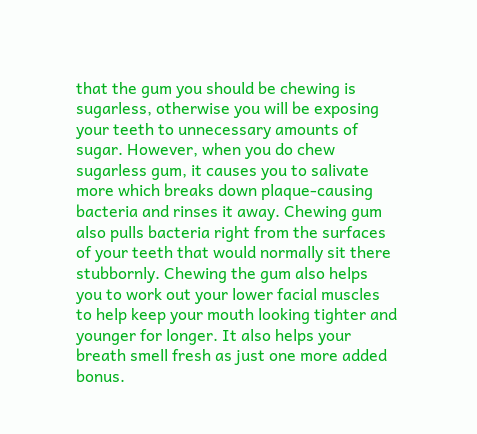that the gum you should be chewing is sugarless, otherwise you will be exposing your teeth to unnecessary amounts of sugar. However, when you do chew sugarless gum, it causes you to salivate more which breaks down plaque-causing bacteria and rinses it away. Chewing gum also pulls bacteria right from the surfaces of your teeth that would normally sit there stubbornly. Chewing the gum also helps you to work out your lower facial muscles to help keep your mouth looking tighter and younger for longer. It also helps your breath smell fresh as just one more added bonus.